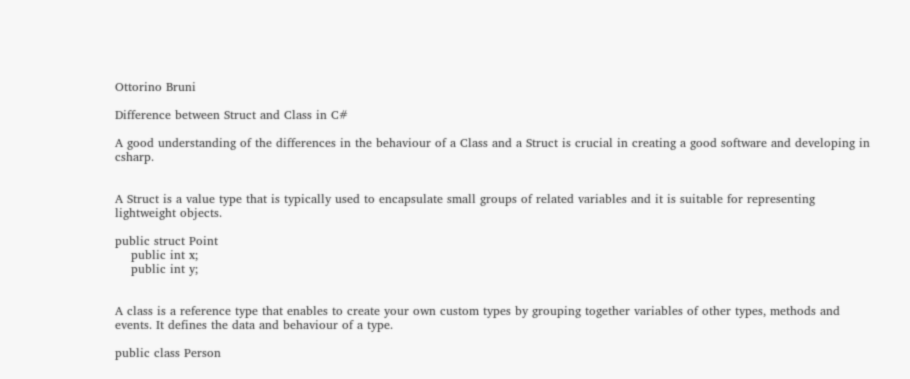Ottorino Bruni

Difference between Struct and Class in C#

A good understanding of the differences in the behaviour of a Class and a Struct is crucial in creating a good software and developing in csharp.


A Struct is a value type that is typically used to encapsulate small groups of related variables and it is suitable for representing lightweight objects.

public struct Point
    public int x;
    public int y;


A class is a reference type that enables to create your own custom types by grouping together variables of other types, methods and events. It defines the data and behaviour of a type.

public class Person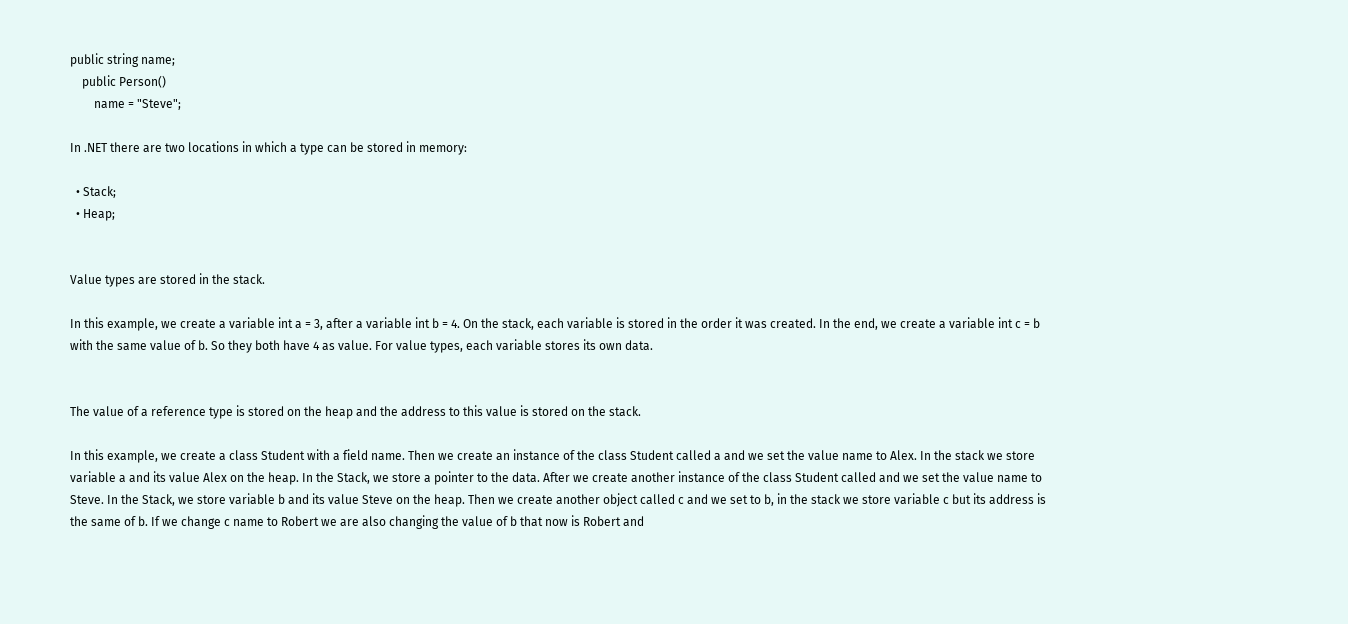public string name;
    public Person()
        name = "Steve";

In .NET there are two locations in which a type can be stored in memory:

  • Stack;
  • Heap;


Value types are stored in the stack.

In this example, we create a variable int a = 3, after a variable int b = 4. On the stack, each variable is stored in the order it was created. In the end, we create a variable int c = b with the same value of b. So they both have 4 as value. For value types, each variable stores its own data.


The value of a reference type is stored on the heap and the address to this value is stored on the stack.

In this example, we create a class Student with a field name. Then we create an instance of the class Student called a and we set the value name to Alex. In the stack we store variable a and its value Alex on the heap. In the Stack, we store a pointer to the data. After we create another instance of the class Student called and we set the value name to Steve. In the Stack, we store variable b and its value Steve on the heap. Then we create another object called c and we set to b, in the stack we store variable c but its address is the same of b. If we change c name to Robert we are also changing the value of b that now is Robert and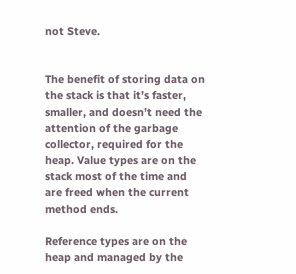not Steve.


The benefit of storing data on the stack is that it’s faster, smaller, and doesn’t need the attention of the garbage collector, required for the heap. Value types are on the stack most of the time and are freed when the current method ends.

Reference types are on the heap and managed by the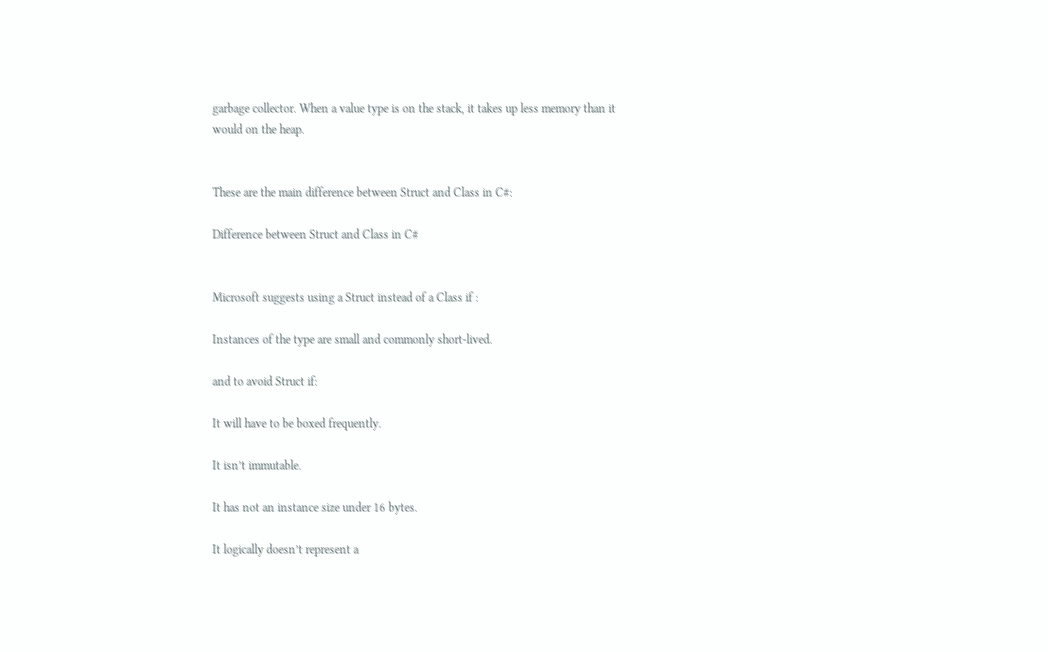garbage collector. When a value type is on the stack, it takes up less memory than it would on the heap.


These are the main difference between Struct and Class in C#:

Difference between Struct and Class in C#


Microsoft suggests using a Struct instead of a Class if :

Instances of the type are small and commonly short-lived.

and to avoid Struct if:

It will have to be boxed frequently.

It isn’t immutable.

It has not an instance size under 16 bytes.

It logically doesn’t represent a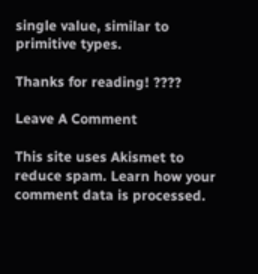single value, similar to primitive types.

Thanks for reading! ????

Leave A Comment

This site uses Akismet to reduce spam. Learn how your comment data is processed.